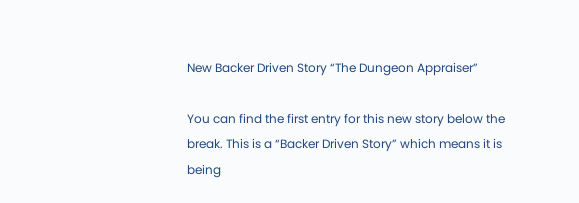New Backer Driven Story “The Dungeon Appraiser”

You can find the first entry for this new story below the break. This is a “Backer Driven Story” which means it is being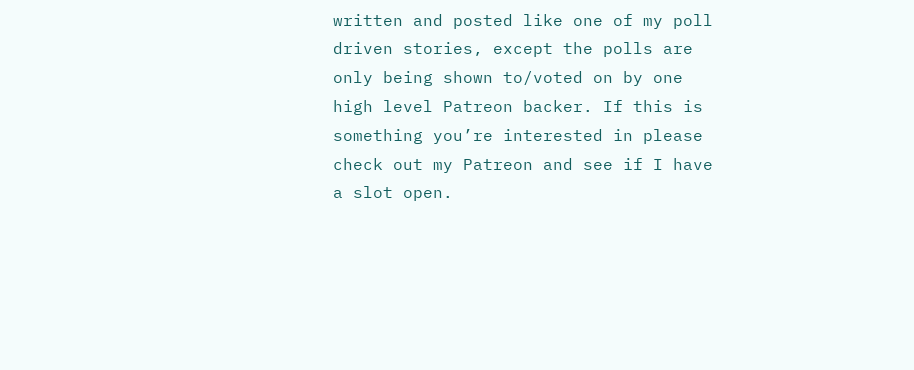written and posted like one of my poll driven stories, except the polls are only being shown to/voted on by one high level Patreon backer. If this is something you’re interested in please check out my Patreon and see if I have a slot open.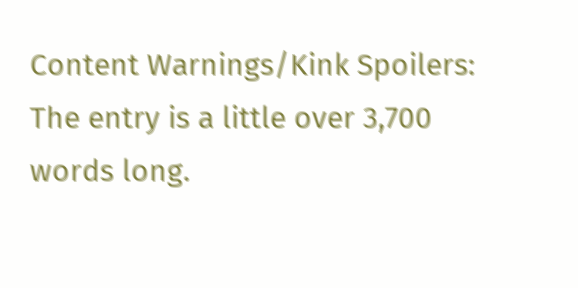Content Warnings/Kink Spoilers: The entry is a little over 3,700 words long.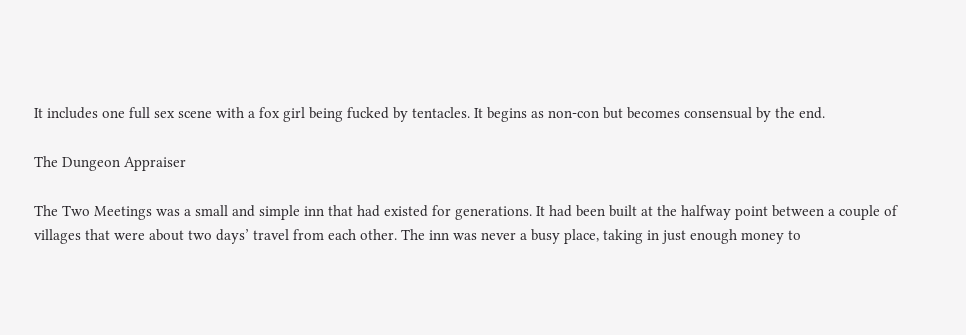It includes one full sex scene with a fox girl being fucked by tentacles. It begins as non-con but becomes consensual by the end.

The Dungeon Appraiser

The Two Meetings was a small and simple inn that had existed for generations. It had been built at the halfway point between a couple of villages that were about two days’ travel from each other. The inn was never a busy place, taking in just enough money to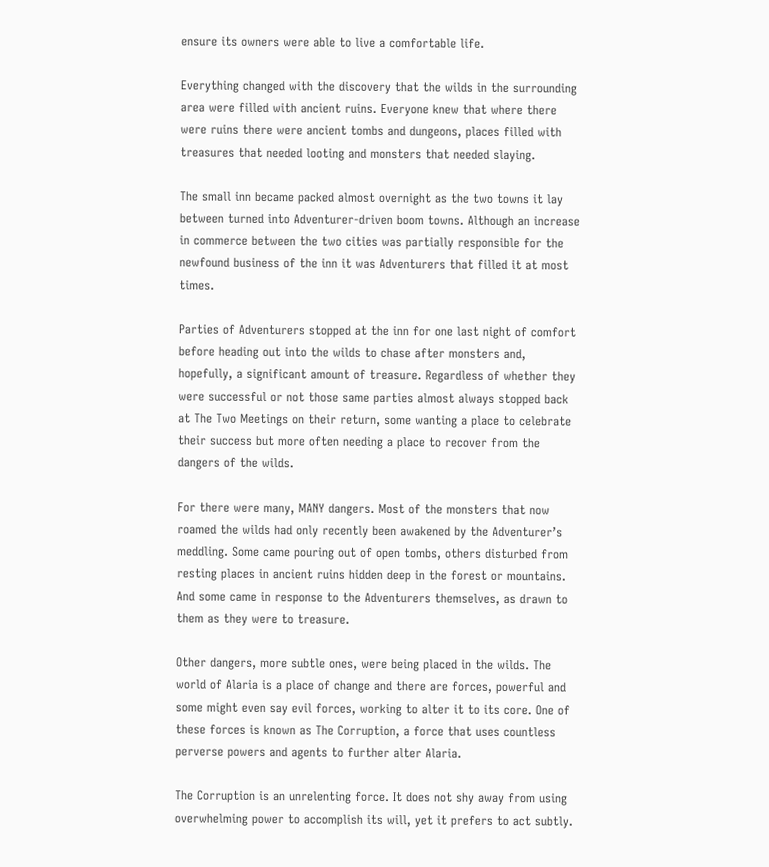ensure its owners were able to live a comfortable life.

Everything changed with the discovery that the wilds in the surrounding area were filled with ancient ruins. Everyone knew that where there were ruins there were ancient tombs and dungeons, places filled with treasures that needed looting and monsters that needed slaying.

The small inn became packed almost overnight as the two towns it lay between turned into Adventurer-driven boom towns. Although an increase in commerce between the two cities was partially responsible for the newfound business of the inn it was Adventurers that filled it at most times.

Parties of Adventurers stopped at the inn for one last night of comfort before heading out into the wilds to chase after monsters and, hopefully, a significant amount of treasure. Regardless of whether they were successful or not those same parties almost always stopped back at The Two Meetings on their return, some wanting a place to celebrate their success but more often needing a place to recover from the dangers of the wilds.

For there were many, MANY dangers. Most of the monsters that now roamed the wilds had only recently been awakened by the Adventurer’s meddling. Some came pouring out of open tombs, others disturbed from resting places in ancient ruins hidden deep in the forest or mountains. And some came in response to the Adventurers themselves, as drawn to them as they were to treasure.

Other dangers, more subtle ones, were being placed in the wilds. The world of Alaria is a place of change and there are forces, powerful and some might even say evil forces, working to alter it to its core. One of these forces is known as The Corruption, a force that uses countless perverse powers and agents to further alter Alaria.

The Corruption is an unrelenting force. It does not shy away from using overwhelming power to accomplish its will, yet it prefers to act subtly.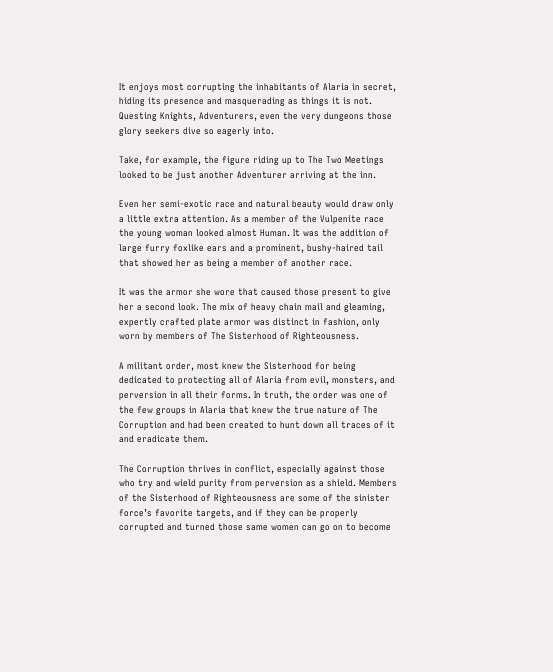It enjoys most corrupting the inhabitants of Alaria in secret, hiding its presence and masquerading as things it is not. Questing Knights, Adventurers, even the very dungeons those glory seekers dive so eagerly into.

Take, for example, the figure riding up to The Two Meetings looked to be just another Adventurer arriving at the inn.

Even her semi-exotic race and natural beauty would draw only a little extra attention. As a member of the Vulpenite race the young woman looked almost Human. It was the addition of large furry foxlike ears and a prominent, bushy-haired tail that showed her as being a member of another race.

It was the armor she wore that caused those present to give her a second look. The mix of heavy chain mail and gleaming, expertly crafted plate armor was distinct in fashion, only worn by members of The Sisterhood of Righteousness.

A militant order, most knew the Sisterhood for being dedicated to protecting all of Alaria from evil, monsters, and perversion in all their forms. In truth, the order was one of the few groups in Alaria that knew the true nature of The Corruption and had been created to hunt down all traces of it and eradicate them.

The Corruption thrives in conflict, especially against those who try and wield purity from perversion as a shield. Members of the Sisterhood of Righteousness are some of the sinister force’s favorite targets, and if they can be properly corrupted and turned those same women can go on to become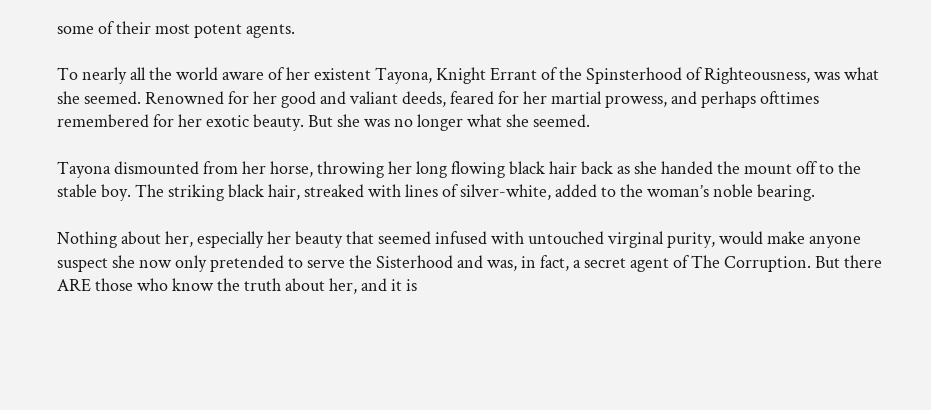some of their most potent agents.

To nearly all the world aware of her existent Tayona, Knight Errant of the Spinsterhood of Righteousness, was what she seemed. Renowned for her good and valiant deeds, feared for her martial prowess, and perhaps ofttimes remembered for her exotic beauty. But she was no longer what she seemed.

Tayona dismounted from her horse, throwing her long flowing black hair back as she handed the mount off to the stable boy. The striking black hair, streaked with lines of silver-white, added to the woman’s noble bearing.

Nothing about her, especially her beauty that seemed infused with untouched virginal purity, would make anyone suspect she now only pretended to serve the Sisterhood and was, in fact, a secret agent of The Corruption. But there ARE those who know the truth about her, and it is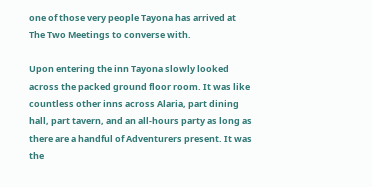one of those very people Tayona has arrived at The Two Meetings to converse with.

Upon entering the inn Tayona slowly looked across the packed ground floor room. It was like countless other inns across Alaria, part dining hall, part tavern, and an all-hours party as long as there are a handful of Adventurers present. It was the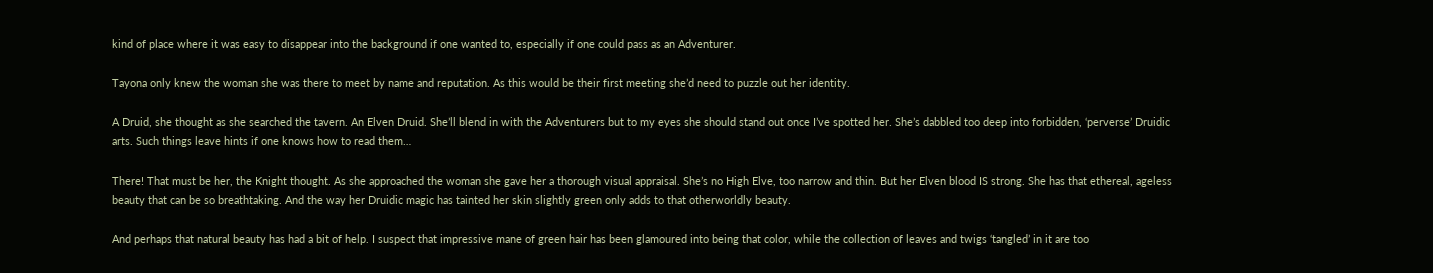kind of place where it was easy to disappear into the background if one wanted to, especially if one could pass as an Adventurer.

Tayona only knew the woman she was there to meet by name and reputation. As this would be their first meeting she’d need to puzzle out her identity.

A Druid, she thought as she searched the tavern. An Elven Druid. She’ll blend in with the Adventurers but to my eyes she should stand out once I’ve spotted her. She’s dabbled too deep into forbidden, ‘perverse’ Druidic arts. Such things leave hints if one knows how to read them…

There! That must be her, the Knight thought. As she approached the woman she gave her a thorough visual appraisal. She’s no High Elve, too narrow and thin. But her Elven blood IS strong. She has that ethereal, ageless beauty that can be so breathtaking. And the way her Druidic magic has tainted her skin slightly green only adds to that otherworldly beauty.

And perhaps that natural beauty has had a bit of help. I suspect that impressive mane of green hair has been glamoured into being that color, while the collection of leaves and twigs ‘tangled’ in it are too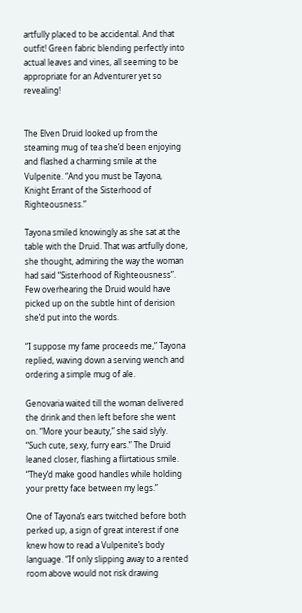artfully placed to be accidental. And that outfit! Green fabric blending perfectly into actual leaves and vines, all seeming to be appropriate for an Adventurer yet so revealing!


The Elven Druid looked up from the steaming mug of tea she’d been enjoying and flashed a charming smile at the Vulpenite. “And you must be Tayona, Knight Errant of the Sisterhood of Righteousness.”

Tayona smiled knowingly as she sat at the table with the Druid. That was artfully done, she thought, admiring the way the woman had said “Sisterhood of Righteousness”. Few overhearing the Druid would have picked up on the subtle hint of derision she’d put into the words.

“I suppose my fame proceeds me,” Tayona replied, waving down a serving wench and ordering a simple mug of ale.

Genovaria waited till the woman delivered the drink and then left before she went on. “More your beauty,” she said slyly. “Such cute, sexy, furry ears.” The Druid leaned closer, flashing a flirtatious smile. “They’d make good handles while holding your pretty face between my legs.”

One of Tayona’s ears twitched before both perked up, a sign of great interest if one knew how to read a Vulpenite’s body language. “If only slipping away to a rented room above would not risk drawing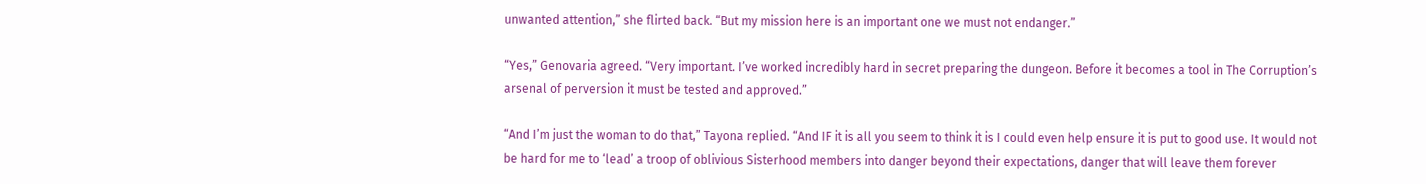unwanted attention,” she flirted back. “But my mission here is an important one we must not endanger.”

“Yes,” Genovaria agreed. “Very important. I’ve worked incredibly hard in secret preparing the dungeon. Before it becomes a tool in The Corruption’s arsenal of perversion it must be tested and approved.”

“And I’m just the woman to do that,” Tayona replied. “And IF it is all you seem to think it is I could even help ensure it is put to good use. It would not be hard for me to ‘lead’ a troop of oblivious Sisterhood members into danger beyond their expectations, danger that will leave them forever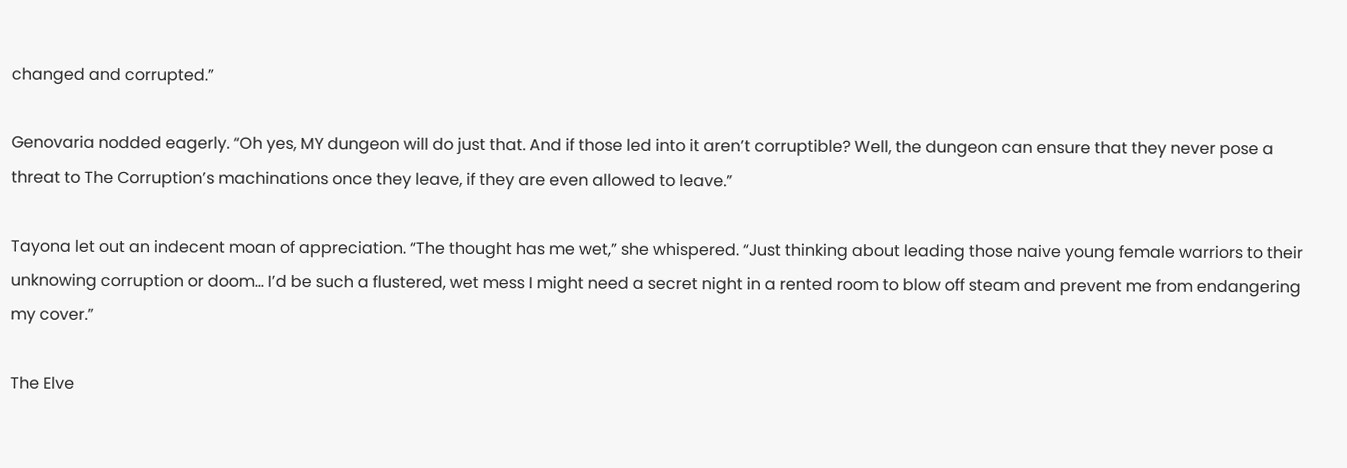changed and corrupted.”

Genovaria nodded eagerly. “Oh yes, MY dungeon will do just that. And if those led into it aren’t corruptible? Well, the dungeon can ensure that they never pose a threat to The Corruption’s machinations once they leave, if they are even allowed to leave.”

Tayona let out an indecent moan of appreciation. “The thought has me wet,” she whispered. “Just thinking about leading those naive young female warriors to their unknowing corruption or doom… I’d be such a flustered, wet mess I might need a secret night in a rented room to blow off steam and prevent me from endangering my cover.”

The Elve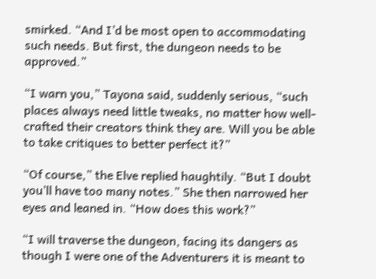smirked. “And I’d be most open to accommodating such needs. But first, the dungeon needs to be approved.”

“I warn you,” Tayona said, suddenly serious, “such places always need little tweaks, no matter how well-crafted their creators think they are. Will you be able to take critiques to better perfect it?”

“Of course,” the Elve replied haughtily. “But I doubt you’ll have too many notes.” She then narrowed her eyes and leaned in. “How does this work?”

“I will traverse the dungeon, facing its dangers as though I were one of the Adventurers it is meant to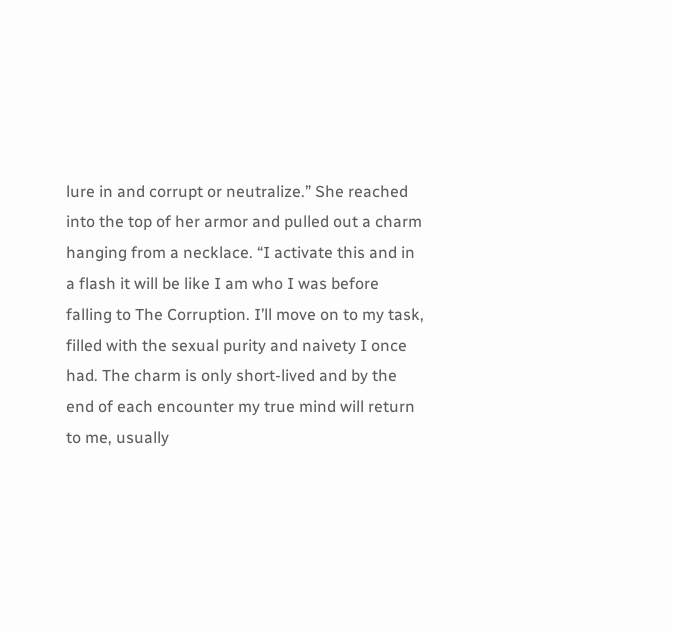lure in and corrupt or neutralize.” She reached into the top of her armor and pulled out a charm hanging from a necklace. “I activate this and in a flash it will be like I am who I was before falling to The Corruption. I’ll move on to my task, filled with the sexual purity and naivety I once had. The charm is only short-lived and by the end of each encounter my true mind will return to me, usually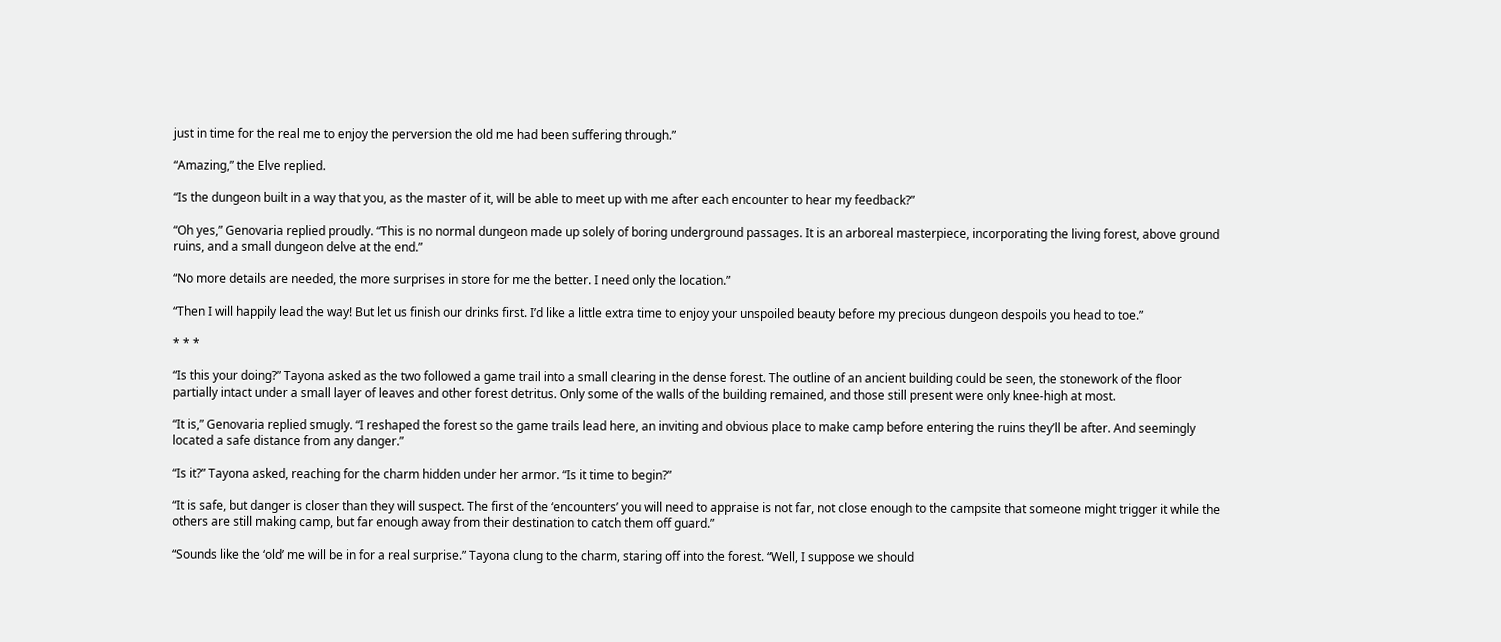just in time for the real me to enjoy the perversion the old me had been suffering through.”

“Amazing,” the Elve replied.

“Is the dungeon built in a way that you, as the master of it, will be able to meet up with me after each encounter to hear my feedback?”

“Oh yes,” Genovaria replied proudly. “This is no normal dungeon made up solely of boring underground passages. It is an arboreal masterpiece, incorporating the living forest, above ground ruins, and a small dungeon delve at the end.”

“No more details are needed, the more surprises in store for me the better. I need only the location.”

“Then I will happily lead the way! But let us finish our drinks first. I’d like a little extra time to enjoy your unspoiled beauty before my precious dungeon despoils you head to toe.”

* * *

“Is this your doing?” Tayona asked as the two followed a game trail into a small clearing in the dense forest. The outline of an ancient building could be seen, the stonework of the floor partially intact under a small layer of leaves and other forest detritus. Only some of the walls of the building remained, and those still present were only knee-high at most.

“It is,” Genovaria replied smugly. “I reshaped the forest so the game trails lead here, an inviting and obvious place to make camp before entering the ruins they’ll be after. And seemingly located a safe distance from any danger.”

“Is it?” Tayona asked, reaching for the charm hidden under her armor. “Is it time to begin?”

“It is safe, but danger is closer than they will suspect. The first of the ‘encounters’ you will need to appraise is not far, not close enough to the campsite that someone might trigger it while the others are still making camp, but far enough away from their destination to catch them off guard.”

“Sounds like the ‘old’ me will be in for a real surprise.” Tayona clung to the charm, staring off into the forest. “Well, I suppose we should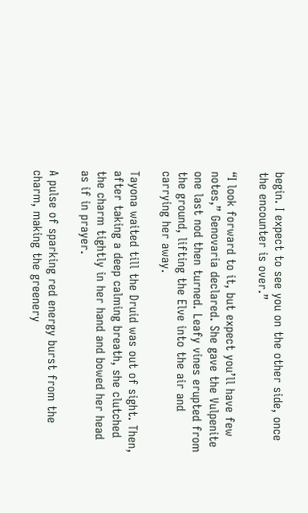begin. I expect to see you on the other side, once the encounter is over.”

“I look forward to it, but expect you’ll have few notes,” Genovaria declared. She gave the Vulpenite one last nod then turned. Leafy vines erupted from the ground, lifting the Elve into the air and carrying her away.

Tayona waited till the Druid was out of sight. Then, after taking a deep calming breath, she clutched the charm tightly in her hand and bowed her head as if in prayer.

A pulse of sparking red energy burst from the charm, making the greenery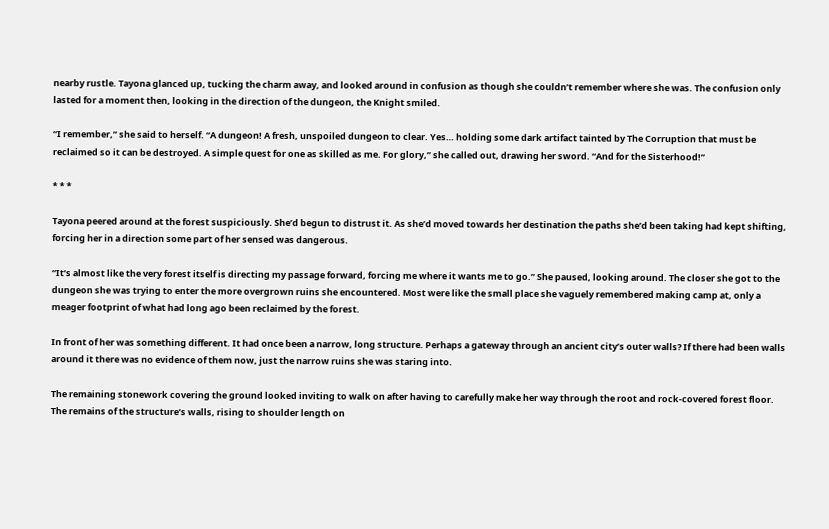nearby rustle. Tayona glanced up, tucking the charm away, and looked around in confusion as though she couldn’t remember where she was. The confusion only lasted for a moment then, looking in the direction of the dungeon, the Knight smiled.

“I remember,” she said to herself. “A dungeon! A fresh, unspoiled dungeon to clear. Yes… holding some dark artifact tainted by The Corruption that must be reclaimed so it can be destroyed. A simple quest for one as skilled as me. For glory,” she called out, drawing her sword. “And for the Sisterhood!”

* * *

Tayona peered around at the forest suspiciously. She’d begun to distrust it. As she’d moved towards her destination the paths she’d been taking had kept shifting, forcing her in a direction some part of her sensed was dangerous.

“It’s almost like the very forest itself is directing my passage forward, forcing me where it wants me to go.” She paused, looking around. The closer she got to the dungeon she was trying to enter the more overgrown ruins she encountered. Most were like the small place she vaguely remembered making camp at, only a meager footprint of what had long ago been reclaimed by the forest.

In front of her was something different. It had once been a narrow, long structure. Perhaps a gateway through an ancient city’s outer walls? If there had been walls around it there was no evidence of them now, just the narrow ruins she was staring into.

The remaining stonework covering the ground looked inviting to walk on after having to carefully make her way through the root and rock-covered forest floor. The remains of the structure’s walls, rising to shoulder length on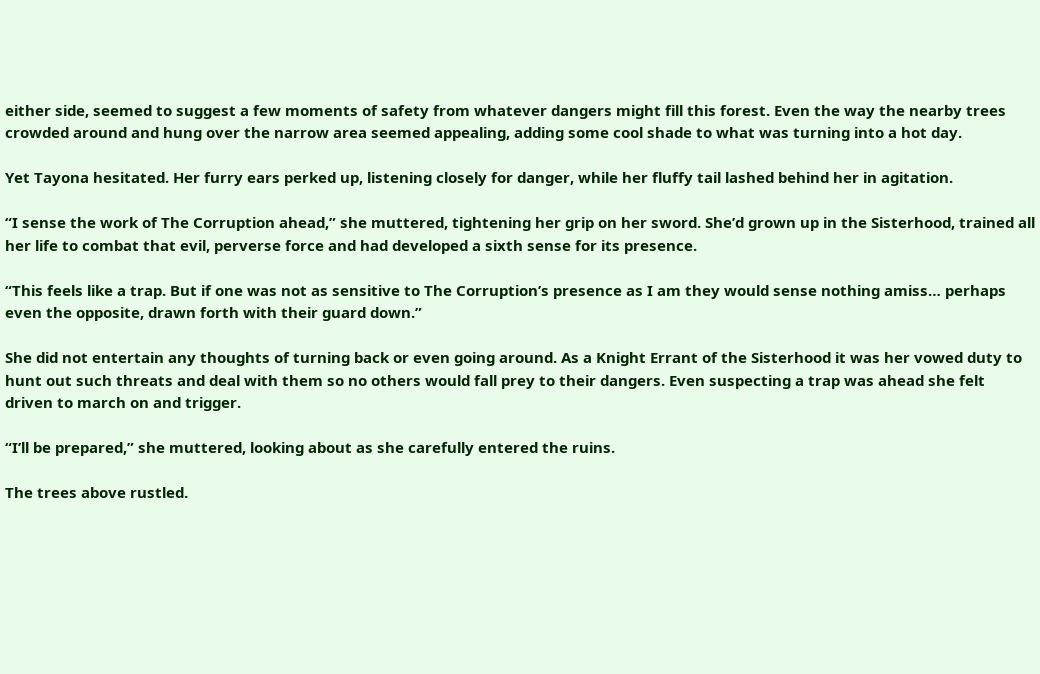either side, seemed to suggest a few moments of safety from whatever dangers might fill this forest. Even the way the nearby trees crowded around and hung over the narrow area seemed appealing, adding some cool shade to what was turning into a hot day.

Yet Tayona hesitated. Her furry ears perked up, listening closely for danger, while her fluffy tail lashed behind her in agitation.

“I sense the work of The Corruption ahead,” she muttered, tightening her grip on her sword. She’d grown up in the Sisterhood, trained all her life to combat that evil, perverse force and had developed a sixth sense for its presence.

“This feels like a trap. But if one was not as sensitive to The Corruption’s presence as I am they would sense nothing amiss… perhaps even the opposite, drawn forth with their guard down.”

She did not entertain any thoughts of turning back or even going around. As a Knight Errant of the Sisterhood it was her vowed duty to hunt out such threats and deal with them so no others would fall prey to their dangers. Even suspecting a trap was ahead she felt driven to march on and trigger.

“I’ll be prepared,” she muttered, looking about as she carefully entered the ruins.

The trees above rustled.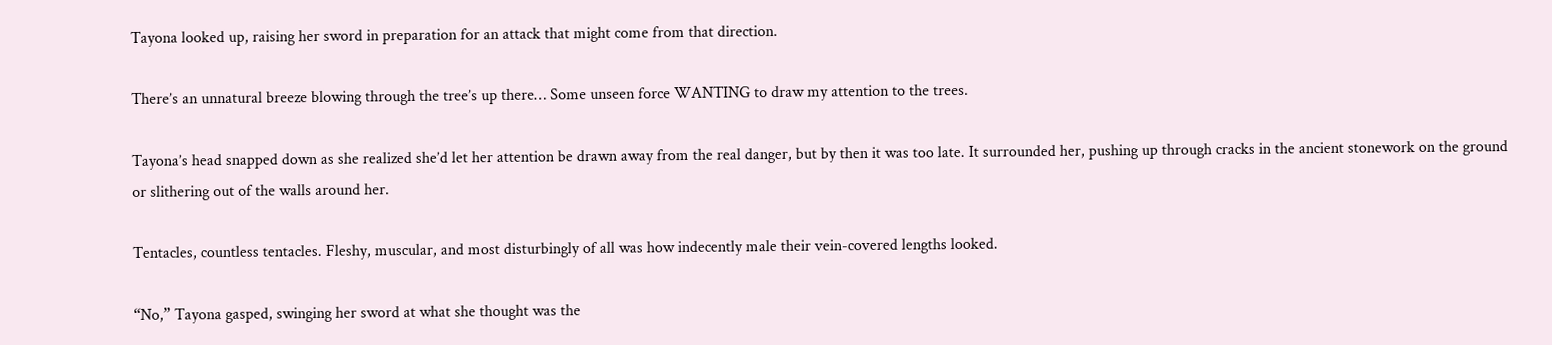Tayona looked up, raising her sword in preparation for an attack that might come from that direction.

There’s an unnatural breeze blowing through the tree’s up there… Some unseen force WANTING to draw my attention to the trees.

Tayona’s head snapped down as she realized she’d let her attention be drawn away from the real danger, but by then it was too late. It surrounded her, pushing up through cracks in the ancient stonework on the ground or slithering out of the walls around her.

Tentacles, countless tentacles. Fleshy, muscular, and most disturbingly of all was how indecently male their vein-covered lengths looked.

“No,” Tayona gasped, swinging her sword at what she thought was the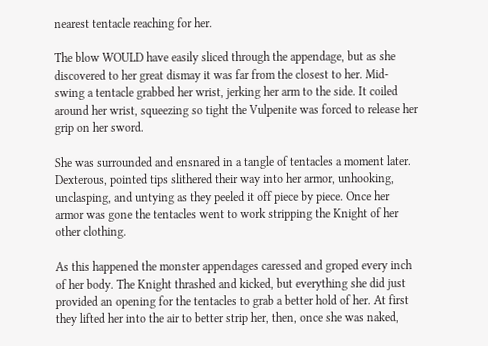nearest tentacle reaching for her.

The blow WOULD have easily sliced through the appendage, but as she discovered to her great dismay it was far from the closest to her. Mid-swing a tentacle grabbed her wrist, jerking her arm to the side. It coiled around her wrist, squeezing so tight the Vulpenite was forced to release her grip on her sword.

She was surrounded and ensnared in a tangle of tentacles a moment later. Dexterous, pointed tips slithered their way into her armor, unhooking, unclasping, and untying as they peeled it off piece by piece. Once her armor was gone the tentacles went to work stripping the Knight of her other clothing.

As this happened the monster appendages caressed and groped every inch of her body. The Knight thrashed and kicked, but everything she did just provided an opening for the tentacles to grab a better hold of her. At first they lifted her into the air to better strip her, then, once she was naked,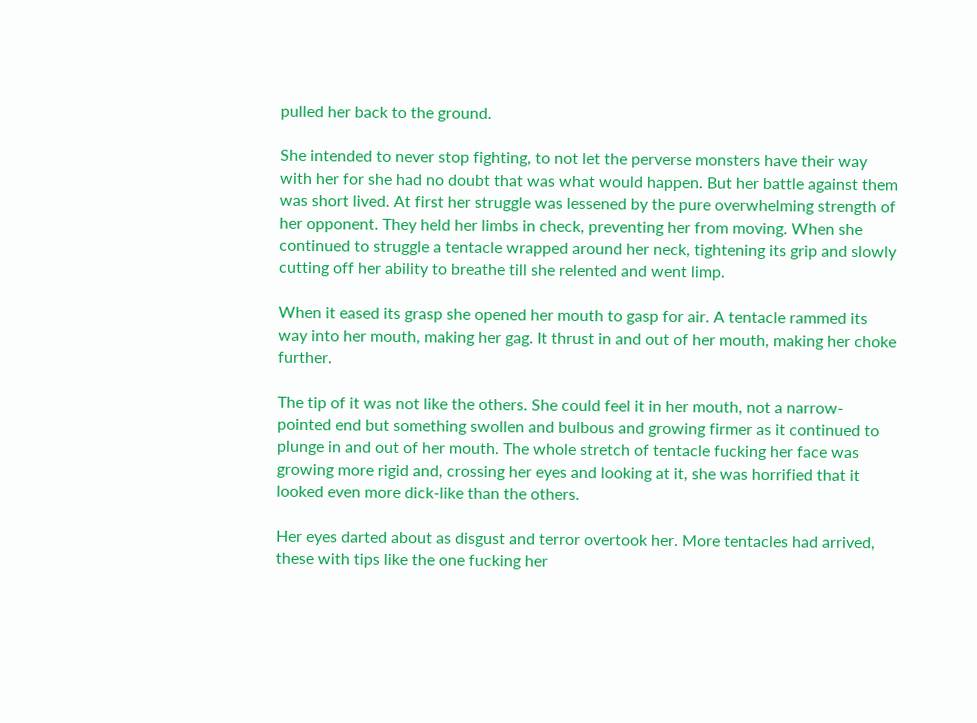pulled her back to the ground.

She intended to never stop fighting, to not let the perverse monsters have their way with her for she had no doubt that was what would happen. But her battle against them was short lived. At first her struggle was lessened by the pure overwhelming strength of her opponent. They held her limbs in check, preventing her from moving. When she continued to struggle a tentacle wrapped around her neck, tightening its grip and slowly cutting off her ability to breathe till she relented and went limp.

When it eased its grasp she opened her mouth to gasp for air. A tentacle rammed its way into her mouth, making her gag. It thrust in and out of her mouth, making her choke further.

The tip of it was not like the others. She could feel it in her mouth, not a narrow-pointed end but something swollen and bulbous and growing firmer as it continued to plunge in and out of her mouth. The whole stretch of tentacle fucking her face was growing more rigid and, crossing her eyes and looking at it, she was horrified that it looked even more dick-like than the others.

Her eyes darted about as disgust and terror overtook her. More tentacles had arrived, these with tips like the one fucking her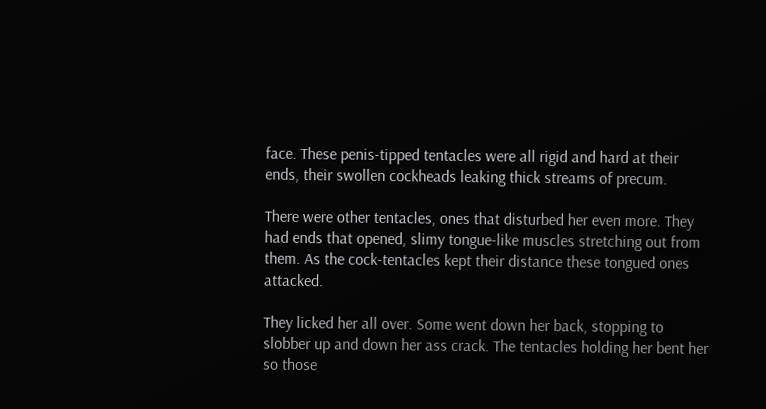face. These penis-tipped tentacles were all rigid and hard at their ends, their swollen cockheads leaking thick streams of precum.

There were other tentacles, ones that disturbed her even more. They had ends that opened, slimy tongue-like muscles stretching out from them. As the cock-tentacles kept their distance these tongued ones attacked.

They licked her all over. Some went down her back, stopping to slobber up and down her ass crack. The tentacles holding her bent her so those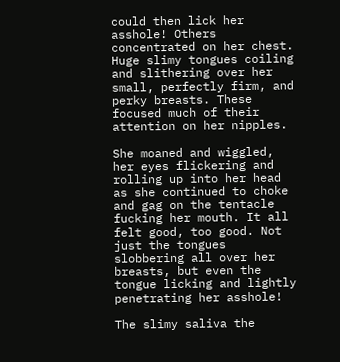could then lick her asshole! Others concentrated on her chest. Huge slimy tongues coiling and slithering over her small, perfectly firm, and perky breasts. These focused much of their attention on her nipples.

She moaned and wiggled, her eyes flickering and rolling up into her head as she continued to choke and gag on the tentacle fucking her mouth. It all felt good, too good. Not just the tongues slobbering all over her breasts, but even the tongue licking and lightly penetrating her asshole!

The slimy saliva the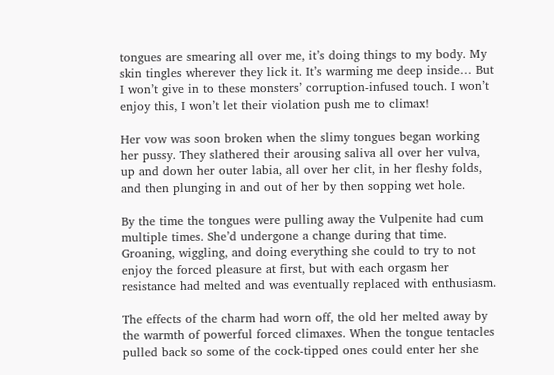tongues are smearing all over me, it’s doing things to my body. My skin tingles wherever they lick it. It’s warming me deep inside… But I won’t give in to these monsters’ corruption-infused touch. I won’t enjoy this, I won’t let their violation push me to climax!

Her vow was soon broken when the slimy tongues began working her pussy. They slathered their arousing saliva all over her vulva, up and down her outer labia, all over her clit, in her fleshy folds, and then plunging in and out of her by then sopping wet hole.

By the time the tongues were pulling away the Vulpenite had cum multiple times. She’d undergone a change during that time. Groaning, wiggling, and doing everything she could to try to not enjoy the forced pleasure at first, but with each orgasm her resistance had melted and was eventually replaced with enthusiasm.

The effects of the charm had worn off, the old her melted away by the warmth of powerful forced climaxes. When the tongue tentacles pulled back so some of the cock-tipped ones could enter her she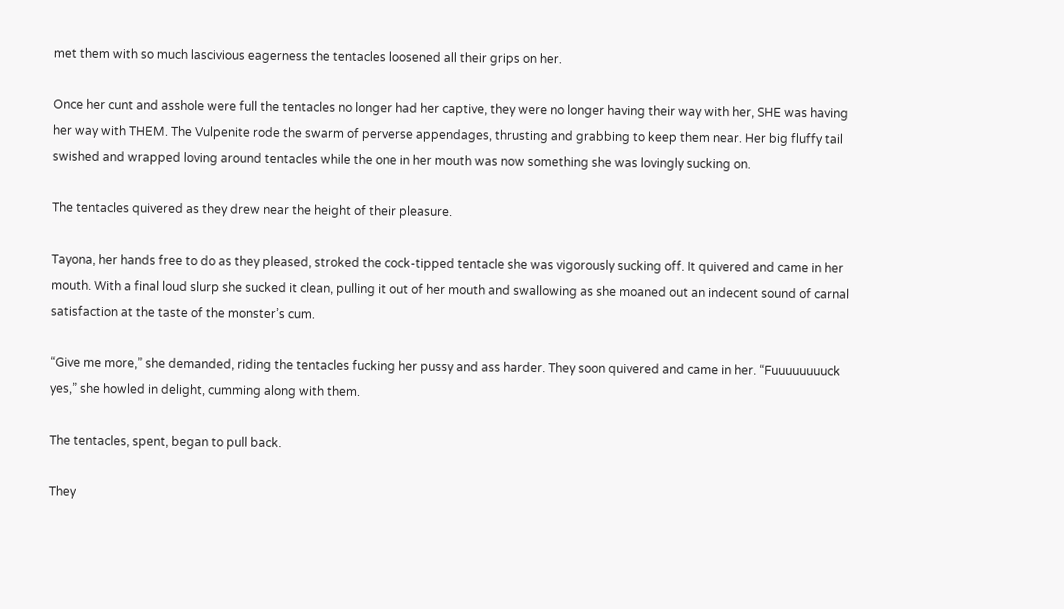met them with so much lascivious eagerness the tentacles loosened all their grips on her.

Once her cunt and asshole were full the tentacles no longer had her captive, they were no longer having their way with her, SHE was having her way with THEM. The Vulpenite rode the swarm of perverse appendages, thrusting and grabbing to keep them near. Her big fluffy tail swished and wrapped loving around tentacles while the one in her mouth was now something she was lovingly sucking on.

The tentacles quivered as they drew near the height of their pleasure.

Tayona, her hands free to do as they pleased, stroked the cock-tipped tentacle she was vigorously sucking off. It quivered and came in her mouth. With a final loud slurp she sucked it clean, pulling it out of her mouth and swallowing as she moaned out an indecent sound of carnal satisfaction at the taste of the monster’s cum.

“Give me more,” she demanded, riding the tentacles fucking her pussy and ass harder. They soon quivered and came in her. “Fuuuuuuuuck yes,” she howled in delight, cumming along with them.

The tentacles, spent, began to pull back.

They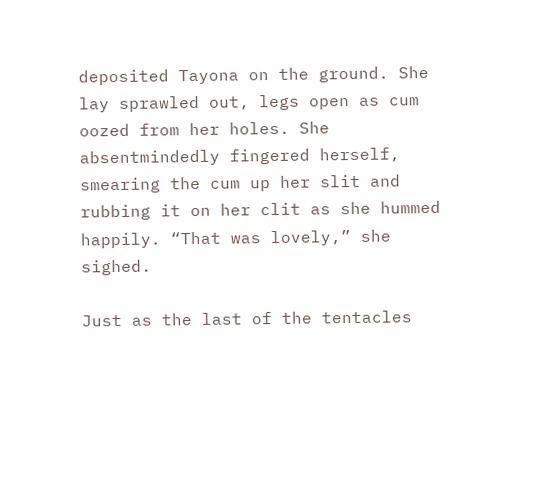deposited Tayona on the ground. She lay sprawled out, legs open as cum oozed from her holes. She absentmindedly fingered herself, smearing the cum up her slit and rubbing it on her clit as she hummed happily. “That was lovely,” she sighed.

Just as the last of the tentacles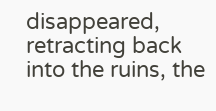disappeared, retracting back into the ruins, the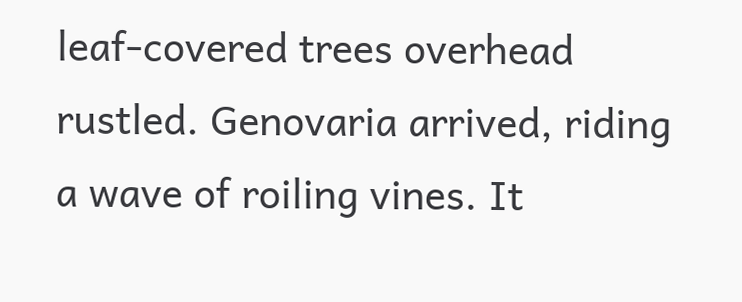leaf-covered trees overhead rustled. Genovaria arrived, riding a wave of roiling vines. It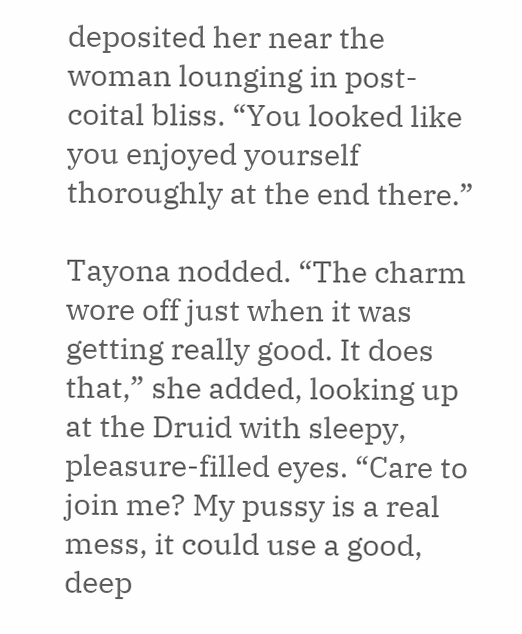deposited her near the woman lounging in post-coital bliss. “You looked like you enjoyed yourself thoroughly at the end there.”

Tayona nodded. “The charm wore off just when it was getting really good. It does that,” she added, looking up at the Druid with sleepy, pleasure-filled eyes. “Care to join me? My pussy is a real mess, it could use a good, deep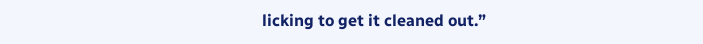licking to get it cleaned out.”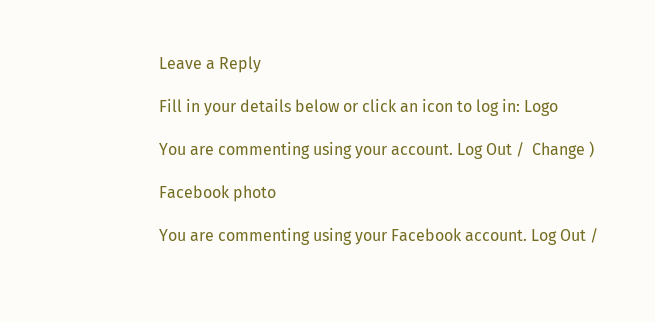Leave a Reply

Fill in your details below or click an icon to log in: Logo

You are commenting using your account. Log Out /  Change )

Facebook photo

You are commenting using your Facebook account. Log Out /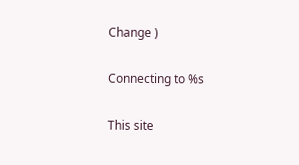Change )

Connecting to %s

This site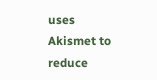uses Akismet to reduce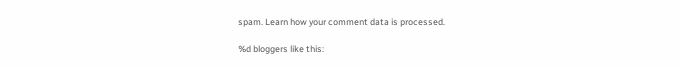spam. Learn how your comment data is processed.

%d bloggers like this: